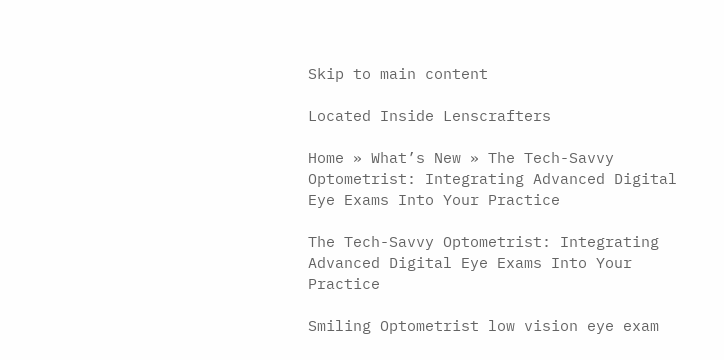Skip to main content

Located Inside Lenscrafters

Home » What’s New » The Tech-Savvy Optometrist: Integrating Advanced Digital Eye Exams Into Your Practice

The Tech-Savvy Optometrist: Integrating Advanced Digital Eye Exams Into Your Practice

Smiling Optometrist low vision eye exam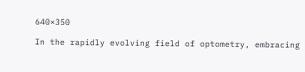640×350

In the rapidly evolving field of optometry, embracing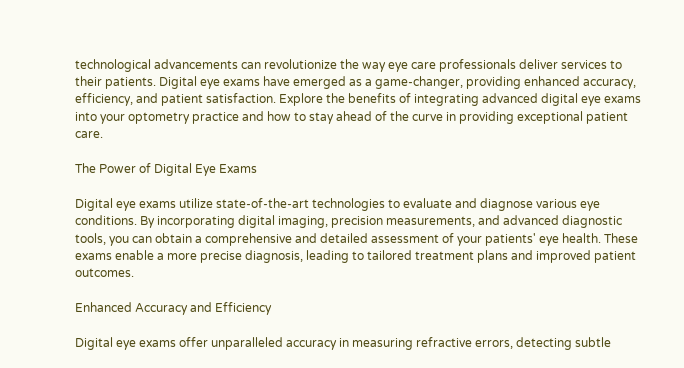technological advancements can revolutionize the way eye care professionals deliver services to their patients. Digital eye exams have emerged as a game-changer, providing enhanced accuracy, efficiency, and patient satisfaction. Explore the benefits of integrating advanced digital eye exams into your optometry practice and how to stay ahead of the curve in providing exceptional patient care.

The Power of Digital Eye Exams

Digital eye exams utilize state-of-the-art technologies to evaluate and diagnose various eye conditions. By incorporating digital imaging, precision measurements, and advanced diagnostic tools, you can obtain a comprehensive and detailed assessment of your patients' eye health. These exams enable a more precise diagnosis, leading to tailored treatment plans and improved patient outcomes.

Enhanced Accuracy and Efficiency

Digital eye exams offer unparalleled accuracy in measuring refractive errors, detecting subtle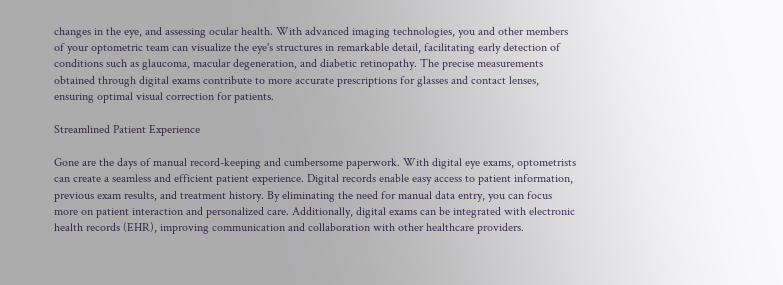changes in the eye, and assessing ocular health. With advanced imaging technologies, you and other members of your optometric team can visualize the eye's structures in remarkable detail, facilitating early detection of conditions such as glaucoma, macular degeneration, and diabetic retinopathy. The precise measurements obtained through digital exams contribute to more accurate prescriptions for glasses and contact lenses, ensuring optimal visual correction for patients.

Streamlined Patient Experience

Gone are the days of manual record-keeping and cumbersome paperwork. With digital eye exams, optometrists can create a seamless and efficient patient experience. Digital records enable easy access to patient information, previous exam results, and treatment history. By eliminating the need for manual data entry, you can focus more on patient interaction and personalized care. Additionally, digital exams can be integrated with electronic health records (EHR), improving communication and collaboration with other healthcare providers.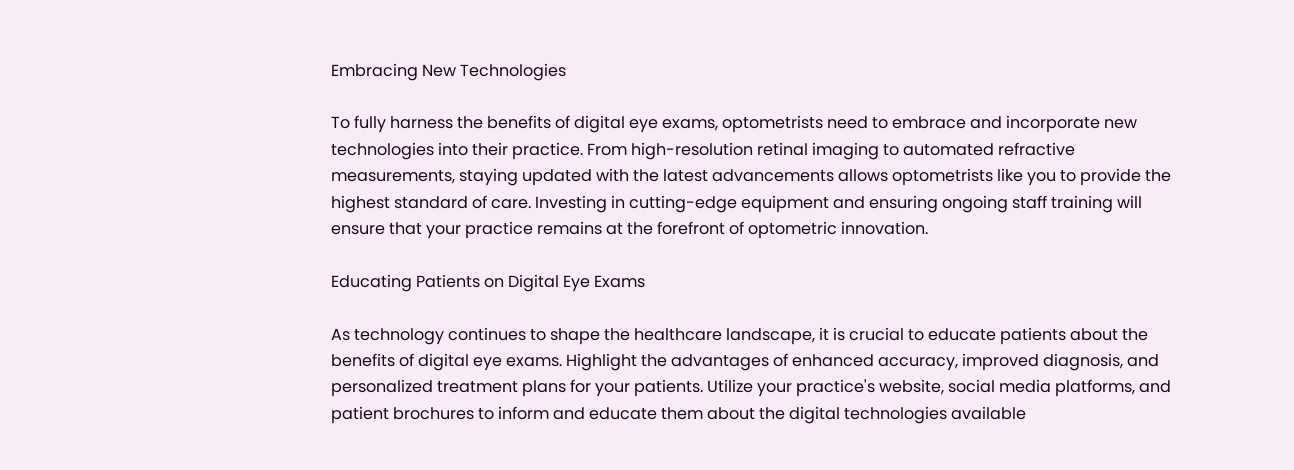Embracing New Technologies

To fully harness the benefits of digital eye exams, optometrists need to embrace and incorporate new technologies into their practice. From high-resolution retinal imaging to automated refractive measurements, staying updated with the latest advancements allows optometrists like you to provide the highest standard of care. Investing in cutting-edge equipment and ensuring ongoing staff training will ensure that your practice remains at the forefront of optometric innovation.

Educating Patients on Digital Eye Exams

As technology continues to shape the healthcare landscape, it is crucial to educate patients about the benefits of digital eye exams. Highlight the advantages of enhanced accuracy, improved diagnosis, and personalized treatment plans for your patients. Utilize your practice's website, social media platforms, and patient brochures to inform and educate them about the digital technologies available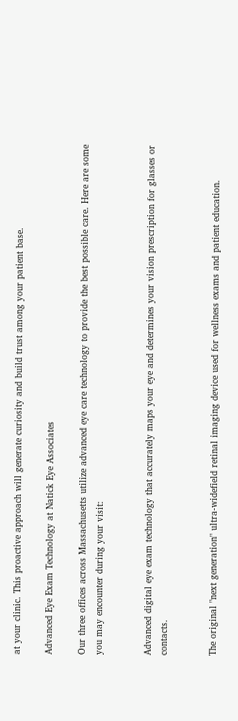at your clinic. This proactive approach will generate curiosity and build trust among your patient base.

Advanced Eye Exam Technology at Natick Eye Associates

Our three offices across Massachusetts utilize advanced eye care technology to provide the best possible care. Here are some you may encounter during your visit:


Advanced digital eye exam technology that accurately maps your eye and determines your vision prescription for glasses or contacts.


The original "next generation" ultra-widefield retinal imaging device used for wellness exams and patient education.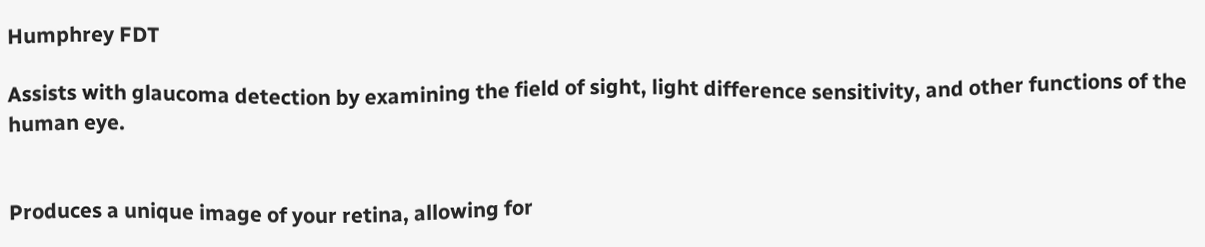Humphrey FDT

Assists with glaucoma detection by examining the field of sight, light difference sensitivity, and other functions of the human eye.


Produces a unique image of your retina, allowing for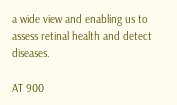a wide view and enabling us to assess retinal health and detect diseases.

AT 900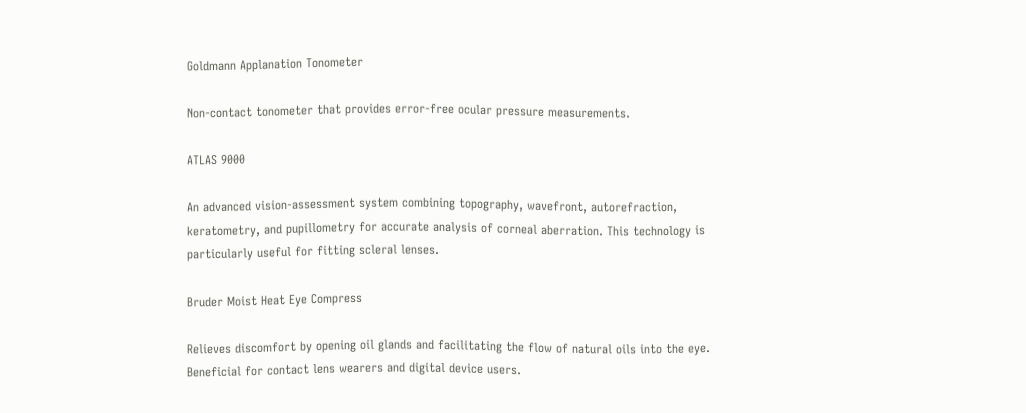Goldmann Applanation Tonometer

Non-contact tonometer that provides error-free ocular pressure measurements.

ATLAS 9000

An advanced vision-assessment system combining topography, wavefront, autorefraction, keratometry, and pupillometry for accurate analysis of corneal aberration. This technology is particularly useful for fitting scleral lenses.

Bruder Moist Heat Eye Compress

Relieves discomfort by opening oil glands and facilitating the flow of natural oils into the eye. Beneficial for contact lens wearers and digital device users.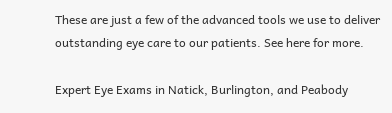These are just a few of the advanced tools we use to deliver outstanding eye care to our patients. See here for more.

Expert Eye Exams in Natick, Burlington, and Peabody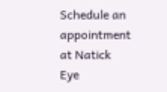Schedule an appointment at Natick Eye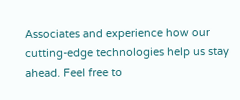Associates and experience how our cutting-edge technologies help us stay ahead. Feel free to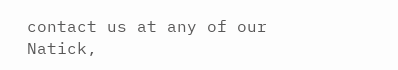contact us at any of our Natick,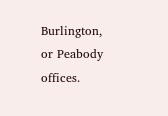Burlington, or Peabody offices.